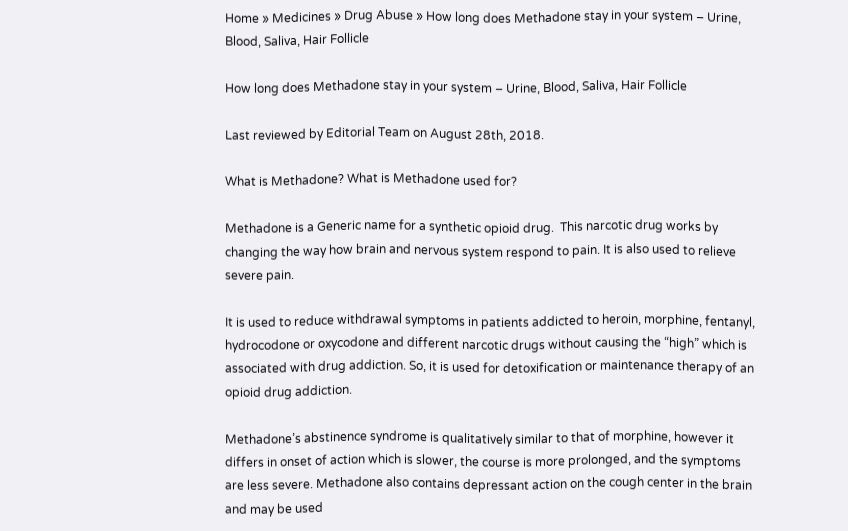Home » Medicines » Drug Abuse » How long does Methadone stay in your system – Urine, Blood, Saliva, Hair Follicle

How long does Methadone stay in your system – Urine, Blood, Saliva, Hair Follicle

Last reviewed by Editorial Team on August 28th, 2018.

What is Methadone? What is Methadone used for?

Methadone is a Generic name for a synthetic opioid drug.  This narcotic drug works by changing the way how brain and nervous system respond to pain. It is also used to relieve severe pain.

It is used to reduce withdrawal symptoms in patients addicted to heroin, morphine, fentanyl, hydrocodone or oxycodone and different narcotic drugs without causing the “high” which is associated with drug addiction. So, it is used for detoxification or maintenance therapy of an opioid drug addiction.

Methadone’s abstinence syndrome is qualitatively similar to that of morphine, however it differs in onset of action which is slower, the course is more prolonged, and the symptoms are less severe. Methadone also contains depressant action on the cough center in the brain and may be used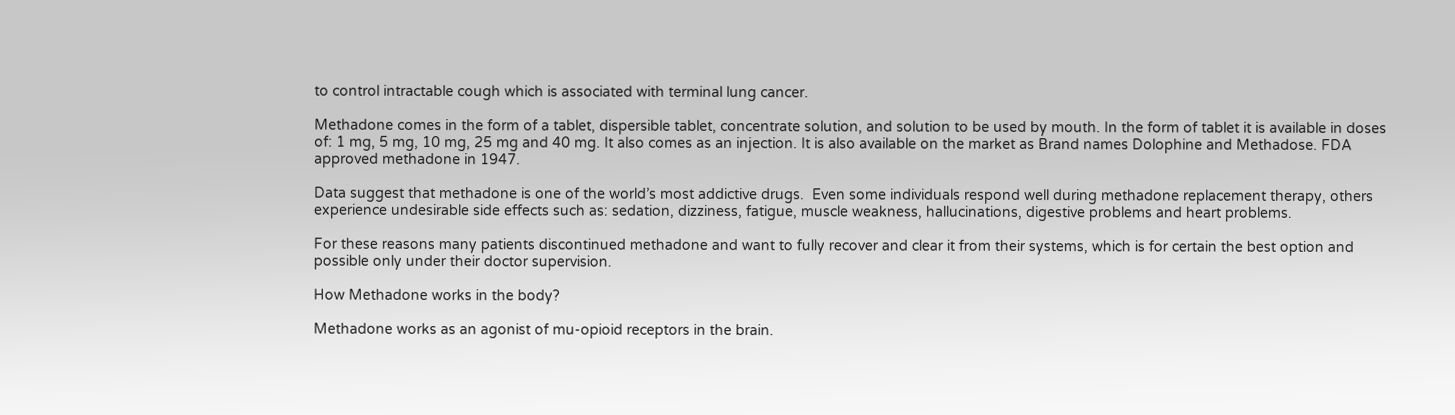to control intractable cough which is associated with terminal lung cancer.

Methadone comes in the form of a tablet, dispersible tablet, concentrate solution, and solution to be used by mouth. In the form of tablet it is available in doses of: 1 mg, 5 mg, 10 mg, 25 mg and 40 mg. It also comes as an injection. It is also available on the market as Brand names Dolophine and Methadose. FDA approved methadone in 1947.

Data suggest that methadone is one of the world’s most addictive drugs.  Even some individuals respond well during methadone replacement therapy, others experience undesirable side effects such as: sedation, dizziness, fatigue, muscle weakness, hallucinations, digestive problems and heart problems.

For these reasons many patients discontinued methadone and want to fully recover and clear it from their systems, which is for certain the best option and possible only under their doctor supervision.

How Methadone works in the body?

Methadone works as an agonist of mu-opioid receptors in the brain.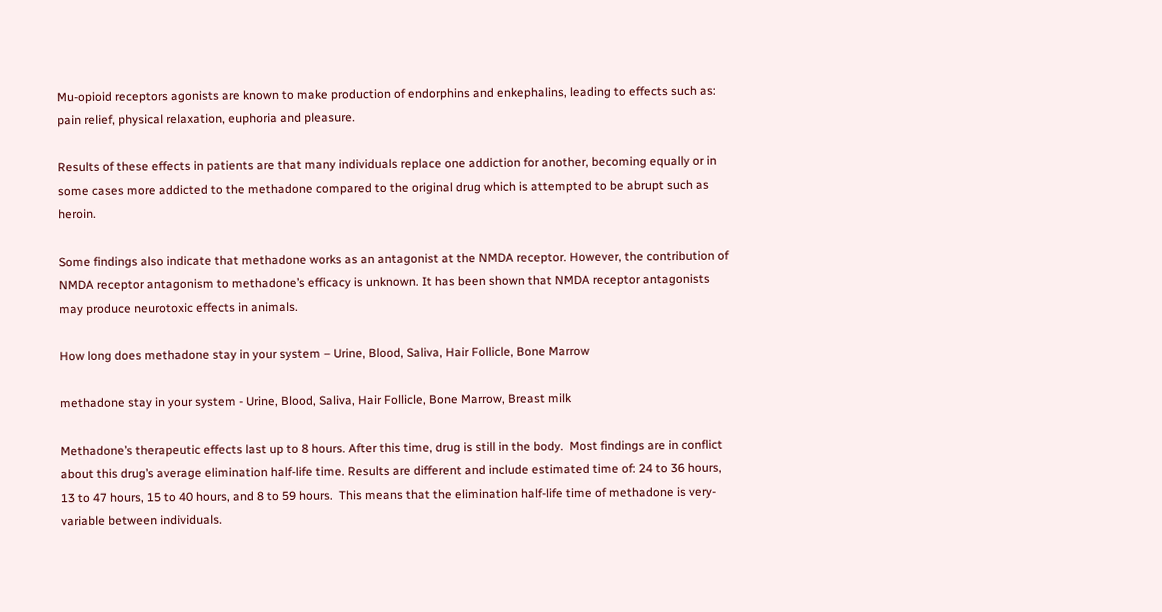Mu-opioid receptors agonists are known to make production of endorphins and enkephalins, leading to effects such as: pain relief, physical relaxation, euphoria and pleasure.

Results of these effects in patients are that many individuals replace one addiction for another, becoming equally or in some cases more addicted to the methadone compared to the original drug which is attempted to be abrupt such as heroin.

Some findings also indicate that methadone works as an antagonist at the NMDA receptor. However, the contribution of NMDA receptor antagonism to methadone’s efficacy is unknown. It has been shown that NMDA receptor antagonists may produce neurotoxic effects in animals.

How long does methadone stay in your system – Urine, Blood, Saliva, Hair Follicle, Bone Marrow

methadone stay in your system - Urine, Blood, Saliva, Hair Follicle, Bone Marrow, Breast milk

Methadone’s therapeutic effects last up to 8 hours. After this time, drug is still in the body.  Most findings are in conflict about this drug’s average elimination half-life time. Results are different and include estimated time of: 24 to 36 hours, 13 to 47 hours, 15 to 40 hours, and 8 to 59 hours.  This means that the elimination half-life time of methadone is very-variable between individuals.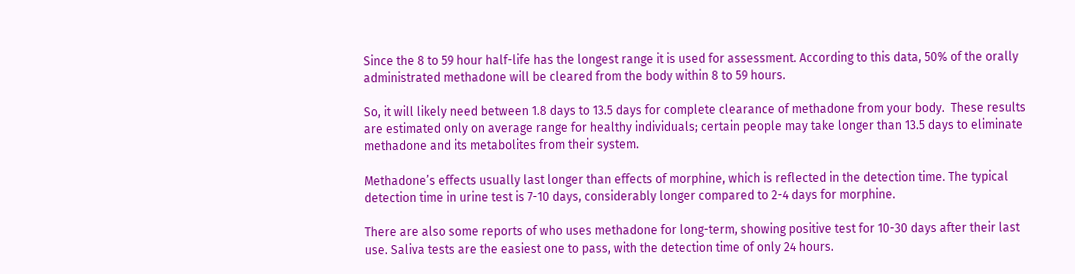Since the 8 to 59 hour half-life has the longest range it is used for assessment. According to this data, 50% of the orally administrated methadone will be cleared from the body within 8 to 59 hours.

So, it will likely need between 1.8 days to 13.5 days for complete clearance of methadone from your body.  These results are estimated only on average range for healthy individuals; certain people may take longer than 13.5 days to eliminate methadone and its metabolites from their system.

Methadone’s effects usually last longer than effects of morphine, which is reflected in the detection time. The typical detection time in urine test is 7-10 days, considerably longer compared to 2-4 days for morphine.

There are also some reports of who uses methadone for long-term, showing positive test for 10-30 days after their last use. Saliva tests are the easiest one to pass, with the detection time of only 24 hours.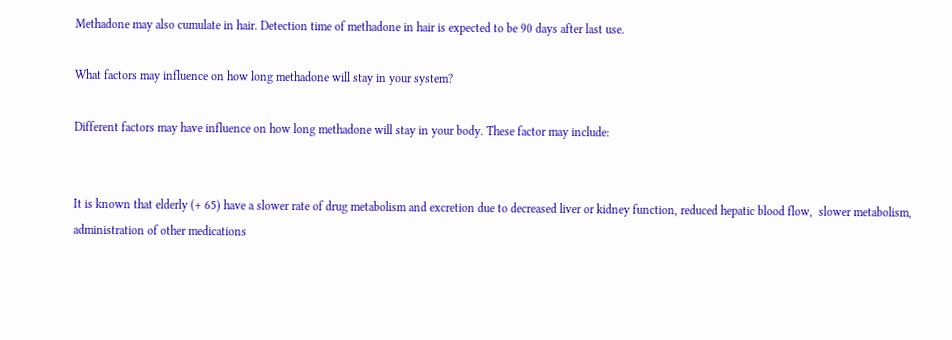Methadone may also cumulate in hair. Detection time of methadone in hair is expected to be 90 days after last use.

What factors may influence on how long methadone will stay in your system?

Different factors may have influence on how long methadone will stay in your body. These factor may include:


It is known that elderly (+ 65) have a slower rate of drug metabolism and excretion due to decreased liver or kidney function, reduced hepatic blood flow,  slower metabolism, administration of other medications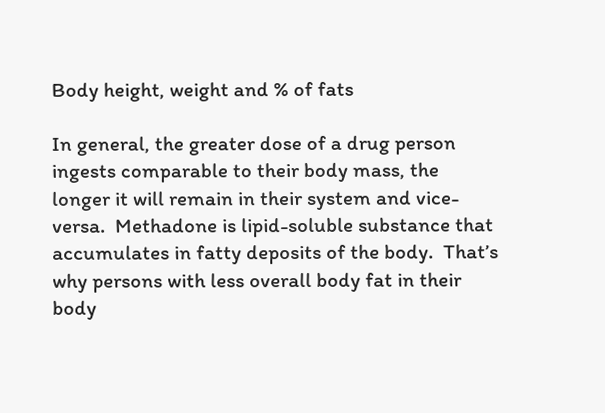Body height, weight and % of fats

In general, the greater dose of a drug person ingests comparable to their body mass, the longer it will remain in their system and vice-versa.  Methadone is lipid-soluble substance that accumulates in fatty deposits of the body.  That’s why persons with less overall body fat in their body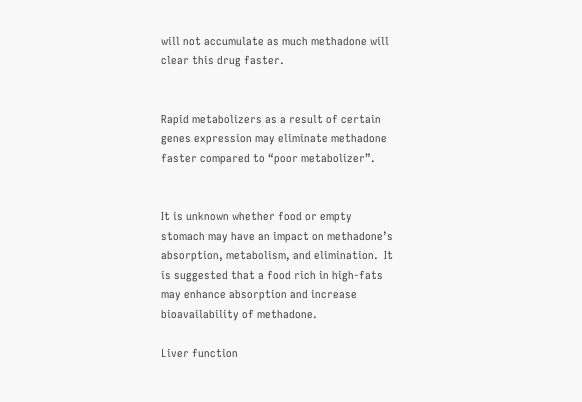will not accumulate as much methadone will clear this drug faster.


Rapid metabolizers as a result of certain genes expression may eliminate methadone faster compared to “poor metabolizer”.


It is unknown whether food or empty stomach may have an impact on methadone’s absorption, metabolism, and elimination.  It is suggested that a food rich in high-fats may enhance absorption and increase bioavailability of methadone.

Liver function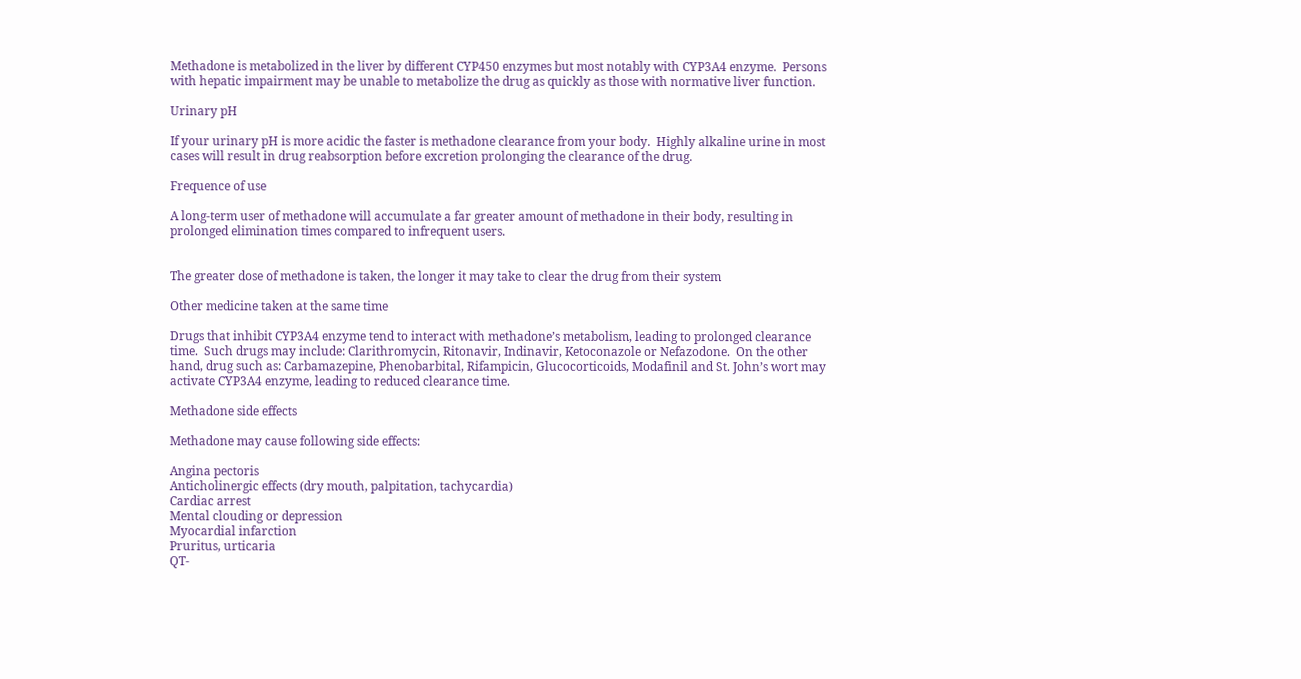Methadone is metabolized in the liver by different CYP450 enzymes but most notably with CYP3A4 enzyme.  Persons with hepatic impairment may be unable to metabolize the drug as quickly as those with normative liver function.

Urinary pH

If your urinary pH is more acidic the faster is methadone clearance from your body.  Highly alkaline urine in most cases will result in drug reabsorption before excretion prolonging the clearance of the drug.

Frequence of use

A long-term user of methadone will accumulate a far greater amount of methadone in their body, resulting in prolonged elimination times compared to infrequent users.


The greater dose of methadone is taken, the longer it may take to clear the drug from their system

Other medicine taken at the same time

Drugs that inhibit CYP3A4 enzyme tend to interact with methadone’s metabolism, leading to prolonged clearance time.  Such drugs may include: Clarithromycin, Ritonavir, Indinavir, Ketoconazole or Nefazodone.  On the other hand, drug such as: Carbamazepine, Phenobarbital, Rifampicin, Glucocorticoids, Modafinil and St. John’s wort may activate CYP3A4 enzyme, leading to reduced clearance time.

Methadone side effects

Methadone may cause following side effects:

Angina pectoris
Anticholinergic effects (dry mouth, palpitation, tachycardia)
Cardiac arrest
Mental clouding or depression
Myocardial infarction
Pruritus, urticaria
QT-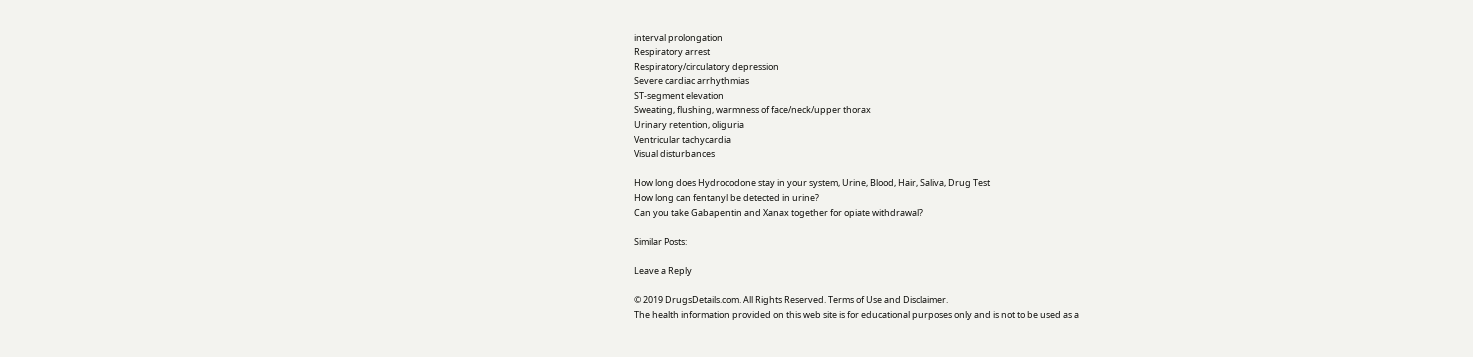interval prolongation
Respiratory arrest
Respiratory/circulatory depression
Severe cardiac arrhythmias
ST-segment elevation
Sweating, flushing, warmness of face/neck/upper thorax
Urinary retention, oliguria
Ventricular tachycardia
Visual disturbances

How long does Hydrocodone stay in your system, Urine, Blood, Hair, Saliva, Drug Test
How long can fentanyl be detected in urine?
Can you take Gabapentin and Xanax together for opiate withdrawal?

Similar Posts:

Leave a Reply

© 2019 DrugsDetails.com. All Rights Reserved. Terms of Use and Disclaimer.
The health information provided on this web site is for educational purposes only and is not to be used as a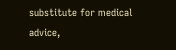substitute for medical advice,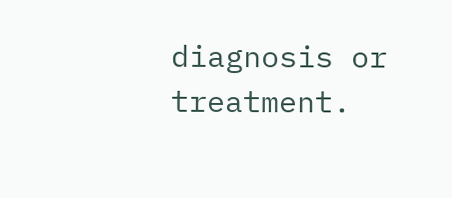diagnosis or treatment.